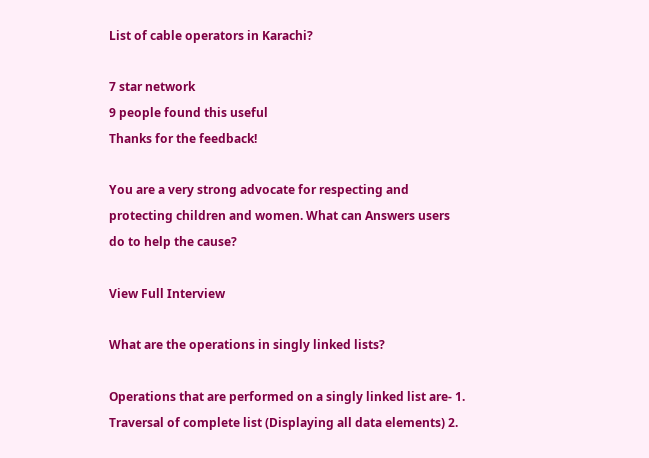List of cable operators in Karachi?

7 star network
9 people found this useful
Thanks for the feedback!

You are a very strong advocate for respecting and protecting children and women. What can Answers users do to help the cause?

View Full Interview

What are the operations in singly linked lists?

Operations that are performed on a singly linked list are- 1. Traversal of complete list (Displaying all data elements) 2.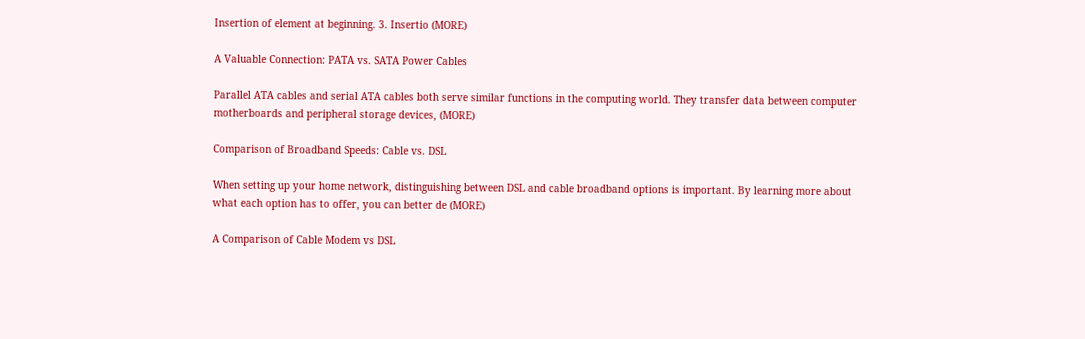Insertion of element at beginning. 3. Insertio (MORE)

A Valuable Connection: PATA vs. SATA Power Cables

Parallel ATA cables and serial ATA cables both serve similar functions in the computing world. They transfer data between computer motherboards and peripheral storage devices, (MORE)

Comparison of Broadband Speeds: Cable vs. DSL

When setting up your home network, distinguishing between DSL and cable broadband options is important. By learning more about what each option has to offer, you can better de (MORE)

A Comparison of Cable Modem vs DSL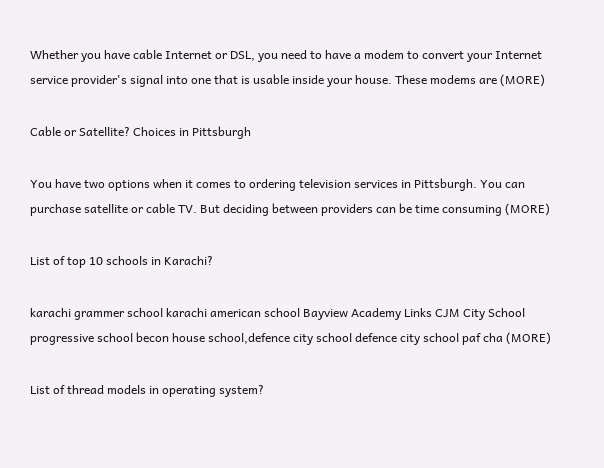Whether you have cable Internet or DSL, you need to have a modem to convert your Internet service provider's signal into one that is usable inside your house. These modems are (MORE)

Cable or Satellite? Choices in Pittsburgh

You have two options when it comes to ordering television services in Pittsburgh. You can purchase satellite or cable TV. But deciding between providers can be time consuming (MORE)

List of top 10 schools in Karachi?

karachi grammer school karachi american school Bayview Academy Links CJM City School progressive school becon house school,defence city school defence city school paf cha (MORE)

List of thread models in operating system?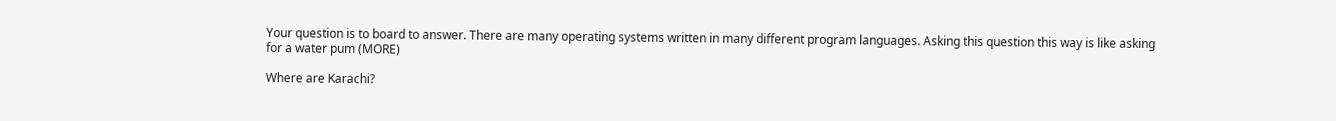Your question is to board to answer. There are many operating systems written in many different program languages. Asking this question this way is like asking for a water pum (MORE)

Where are Karachi?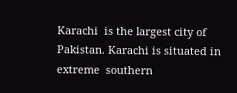Karachi  is the largest city of Pakistan. Karachi is situated in extreme  southern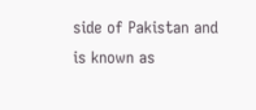side of Pakistan and is known as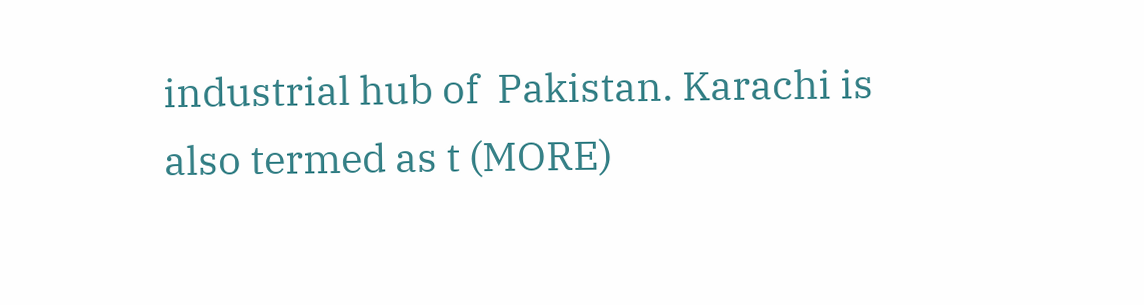industrial hub of  Pakistan. Karachi is also termed as t (MORE)